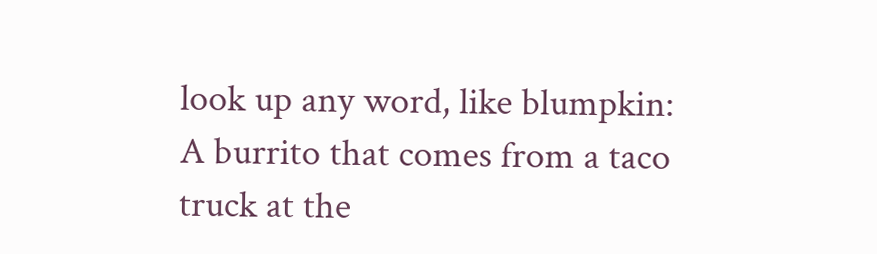look up any word, like blumpkin:
A burrito that comes from a taco truck at the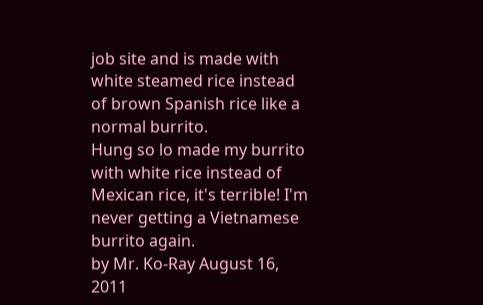job site and is made with white steamed rice instead of brown Spanish rice like a normal burrito.
Hung so lo made my burrito with white rice instead of Mexican rice, it's terrible! I'm never getting a Vietnamese burrito again.
by Mr. Ko-Ray August 16, 2011